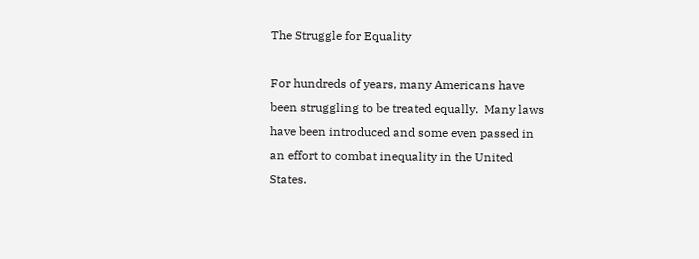The Struggle for Equality

For hundreds of years, many Americans have been struggling to be treated equally.  Many laws have been introduced and some even passed in an effort to combat inequality in the United States.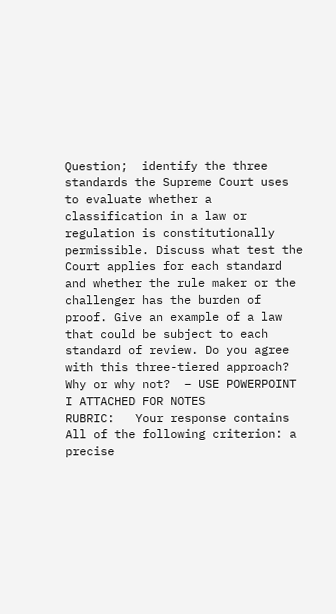Question;  identify the three standards the Supreme Court uses to evaluate whether a classification in a law or regulation is constitutionally permissible. Discuss what test the Court applies for each standard and whether the rule maker or the challenger has the burden of proof. Give an example of a law that could be subject to each standard of review. Do you agree with this three-tiered approach? Why or why not?  – USE POWERPOINT I ATTACHED FOR NOTES
RUBRIC:   Your response contains All of the following criterion: a precise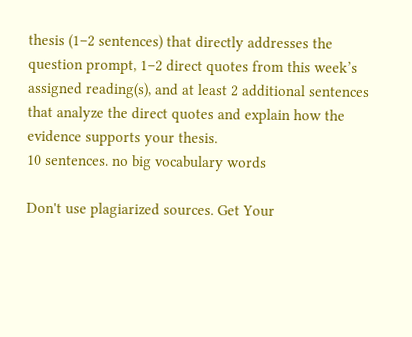thesis (1–2 sentences) that directly addresses the question prompt, 1–2 direct quotes from this week’s assigned reading(s), and at least 2 additional sentences that analyze the direct quotes and explain how the evidence supports your thesis.
10 sentences. no big vocabulary words

Don't use plagiarized sources. Get Your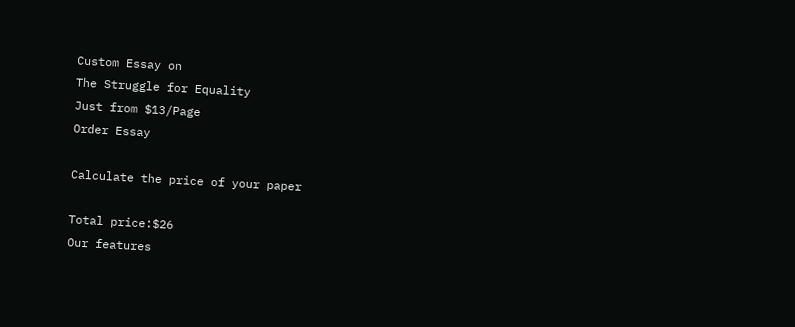Custom Essay on
The Struggle for Equality
Just from $13/Page
Order Essay

Calculate the price of your paper

Total price:$26
Our features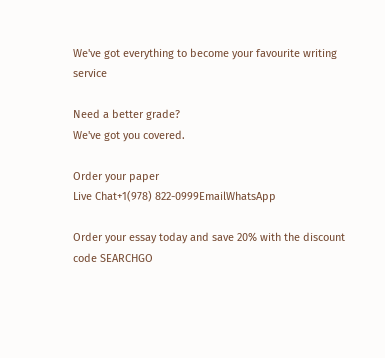We've got everything to become your favourite writing service

Need a better grade?
We've got you covered.

Order your paper
Live Chat+1(978) 822-0999EmailWhatsApp

Order your essay today and save 20% with the discount code SEARCHGO